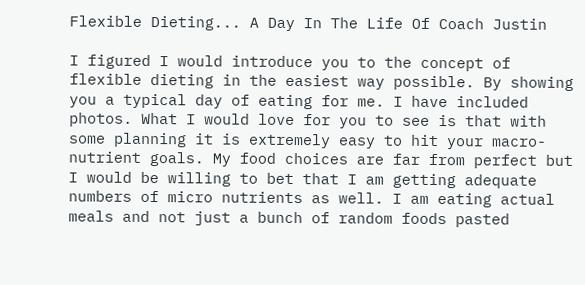Flexible Dieting... A Day In The Life Of Coach Justin

I figured I would introduce you to the concept of flexible dieting in the easiest way possible. By showing you a typical day of eating for me. I have included photos. What I would love for you to see is that with some planning it is extremely easy to hit your macro-nutrient goals. My food choices are far from perfect but I would be willing to bet that I am getting adequate numbers of micro nutrients as well. I am eating actual meals and not just a bunch of random foods pasted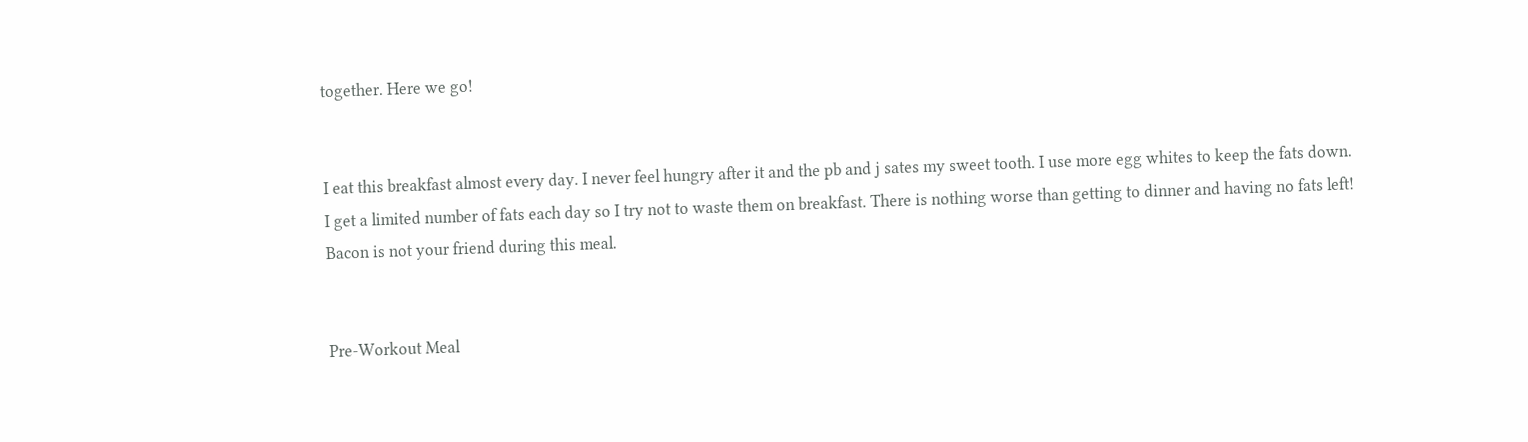together. Here we go!


I eat this breakfast almost every day. I never feel hungry after it and the pb and j sates my sweet tooth. I use more egg whites to keep the fats down. I get a limited number of fats each day so I try not to waste them on breakfast. There is nothing worse than getting to dinner and having no fats left! Bacon is not your friend during this meal.


Pre-Workout Meal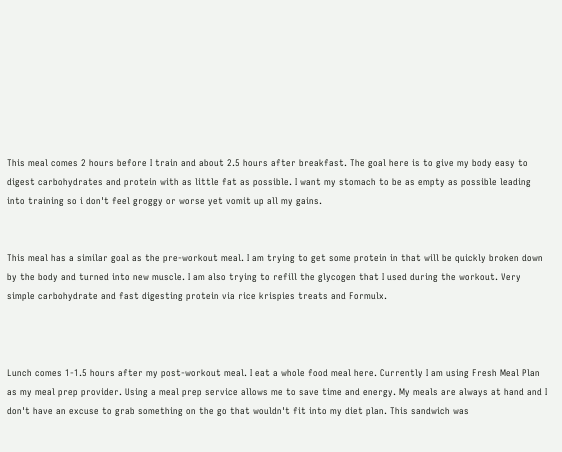This meal comes 2 hours before I train and about 2.5 hours after breakfast. The goal here is to give my body easy to digest carbohydrates and protein with as little fat as possible. I want my stomach to be as empty as possible leading into training so i don't feel groggy or worse yet vomit up all my gains.


This meal has a similar goal as the pre-workout meal. I am trying to get some protein in that will be quickly broken down by the body and turned into new muscle. I am also trying to refill the glycogen that I used during the workout. Very simple carbohydrate and fast digesting protein via rice krispies treats and Formulx.



Lunch comes 1-1.5 hours after my post-workout meal. I eat a whole food meal here. Currently I am using Fresh Meal Plan as my meal prep provider. Using a meal prep service allows me to save time and energy. My meals are always at hand and I don't have an excuse to grab something on the go that wouldn't fit into my diet plan. This sandwich was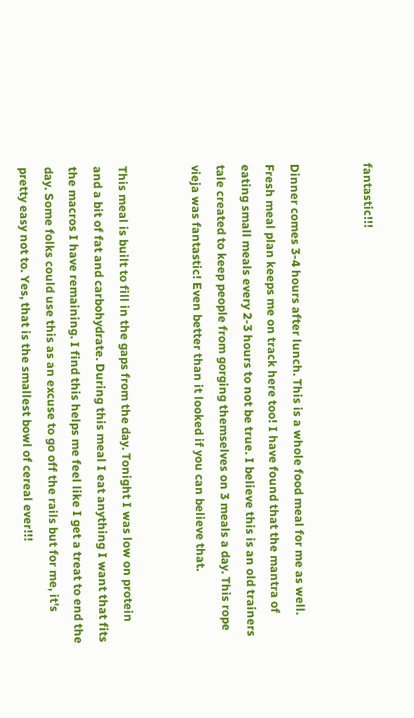fantastic!!!


Dinner comes 3-4 hours after lunch. This is a whole food meal for me as well. Fresh meal plan keeps me on track here too! I have found that the mantra of eating small meals every 2-3 hours to not be true. I believe this is an old trainers tale created to keep people from gorging themselves on 3 meals a day. This rope vieja was fantastic! Even better than it looked if you can believe that.


This meal is built to fill in the gaps from the day. Tonight I was low on protein and a bit of fat and carbohydrate. During this meal I eat anything I want that fits the macros I have remaining. I find this helps me feel like I get a treat to end the day. Some folks could use this as an excuse to go off the rails but for me, it's pretty easy not to. Yes, that is the smallest bowl of cereal ever!!!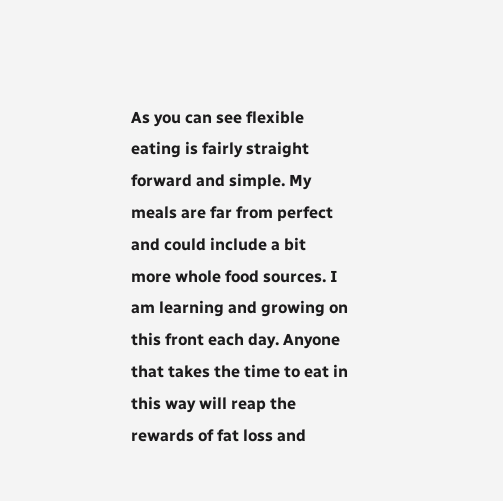As you can see flexible eating is fairly straight forward and simple. My meals are far from perfect and could include a bit more whole food sources. I am learning and growing on this front each day. Anyone that takes the time to eat in this way will reap the rewards of fat loss and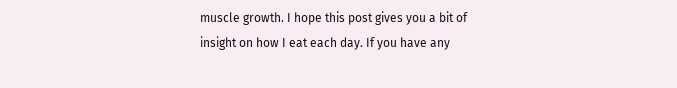muscle growth. I hope this post gives you a bit of insight on how I eat each day. If you have any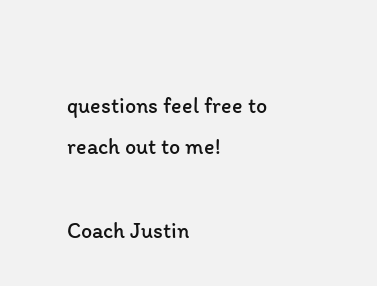questions feel free to reach out to me!

Coach Justin